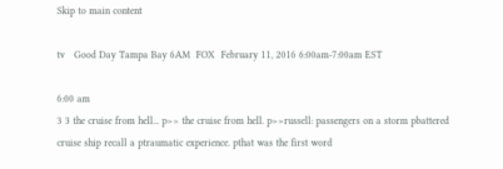Skip to main content

tv   Good Day Tampa Bay 6AM  FOX  February 11, 2016 6:00am-7:00am EST

6:00 am
3 3 the cruise from hell... p>> the cruise from hell. p>>russell: passengers on a storm pbattered cruise ship recall a ptraumatic experience. pthat was the first word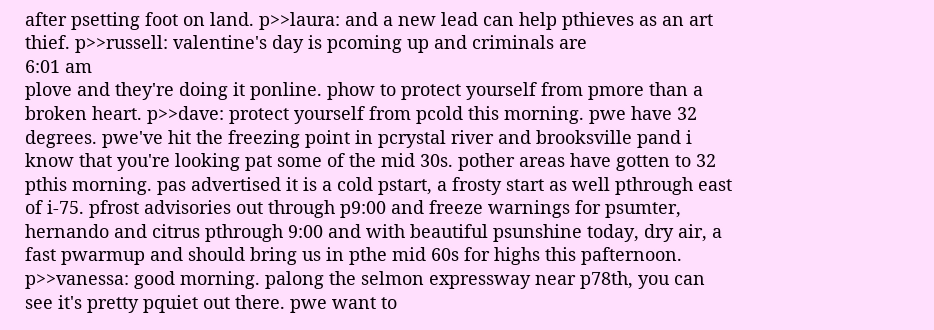after psetting foot on land. p>>laura: and a new lead can help pthieves as an art thief. p>>russell: valentine's day is pcoming up and criminals are
6:01 am
plove and they're doing it ponline. phow to protect yourself from pmore than a broken heart. p>>dave: protect yourself from pcold this morning. pwe have 32 degrees. pwe've hit the freezing point in pcrystal river and brooksville pand i know that you're looking pat some of the mid 30s. pother areas have gotten to 32 pthis morning. pas advertised it is a cold pstart, a frosty start as well pthrough east of i-75. pfrost advisories out through p9:00 and freeze warnings for psumter, hernando and citrus pthrough 9:00 and with beautiful psunshine today, dry air, a fast pwarmup and should bring us in pthe mid 60s for highs this pafternoon. p>>vanessa: good morning. palong the selmon expressway near p78th, you can see it's pretty pquiet out there. pwe want to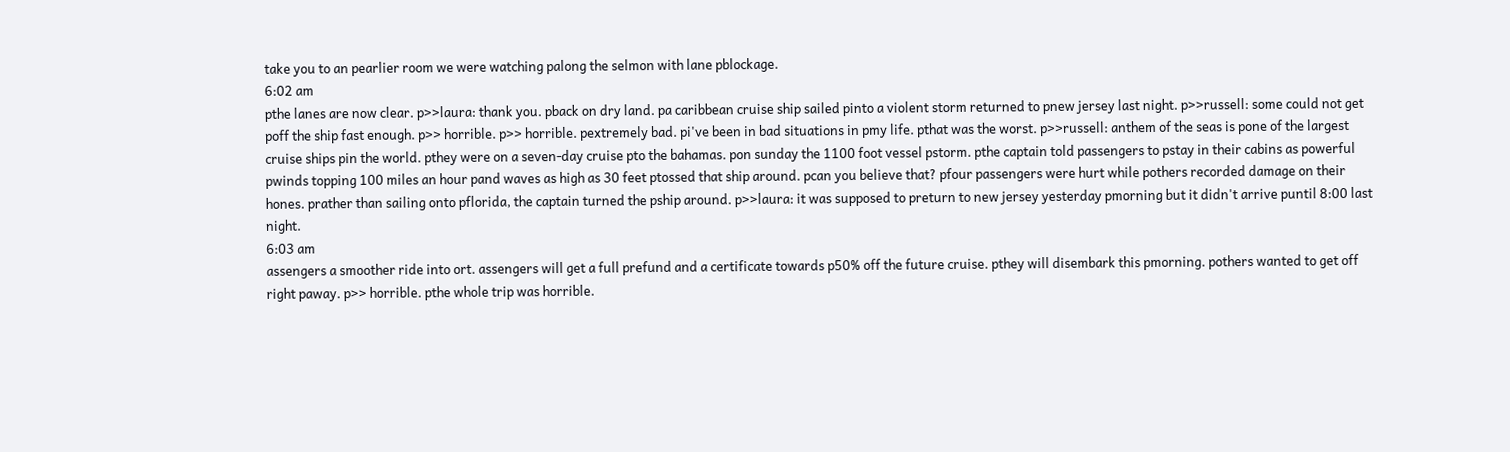take you to an pearlier room we were watching palong the selmon with lane pblockage.
6:02 am
pthe lanes are now clear. p>>laura: thank you. pback on dry land. pa caribbean cruise ship sailed pinto a violent storm returned to pnew jersey last night. p>>russell: some could not get poff the ship fast enough. p>> horrible. p>> horrible. pextremely bad. pi've been in bad situations in pmy life. pthat was the worst. p>>russell: anthem of the seas is pone of the largest cruise ships pin the world. pthey were on a seven-day cruise pto the bahamas. pon sunday the 1100 foot vessel pstorm. pthe captain told passengers to pstay in their cabins as powerful pwinds topping 100 miles an hour pand waves as high as 30 feet ptossed that ship around. pcan you believe that? pfour passengers were hurt while pothers recorded damage on their hones. prather than sailing onto pflorida, the captain turned the pship around. p>>laura: it was supposed to preturn to new jersey yesterday pmorning but it didn't arrive puntil 8:00 last night.
6:03 am
assengers a smoother ride into ort. assengers will get a full prefund and a certificate towards p50% off the future cruise. pthey will disembark this pmorning. pothers wanted to get off right paway. p>> horrible. pthe whole trip was horrible.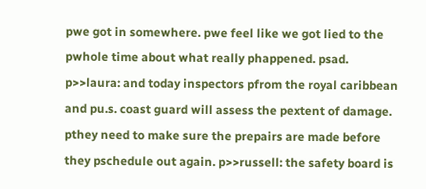pwe got in somewhere. pwe feel like we got lied to the pwhole time about what really phappened. psad. p>>laura: and today inspectors pfrom the royal caribbean and pu.s. coast guard will assess the pextent of damage. pthey need to make sure the prepairs are made before they pschedule out again. p>>russell: the safety board is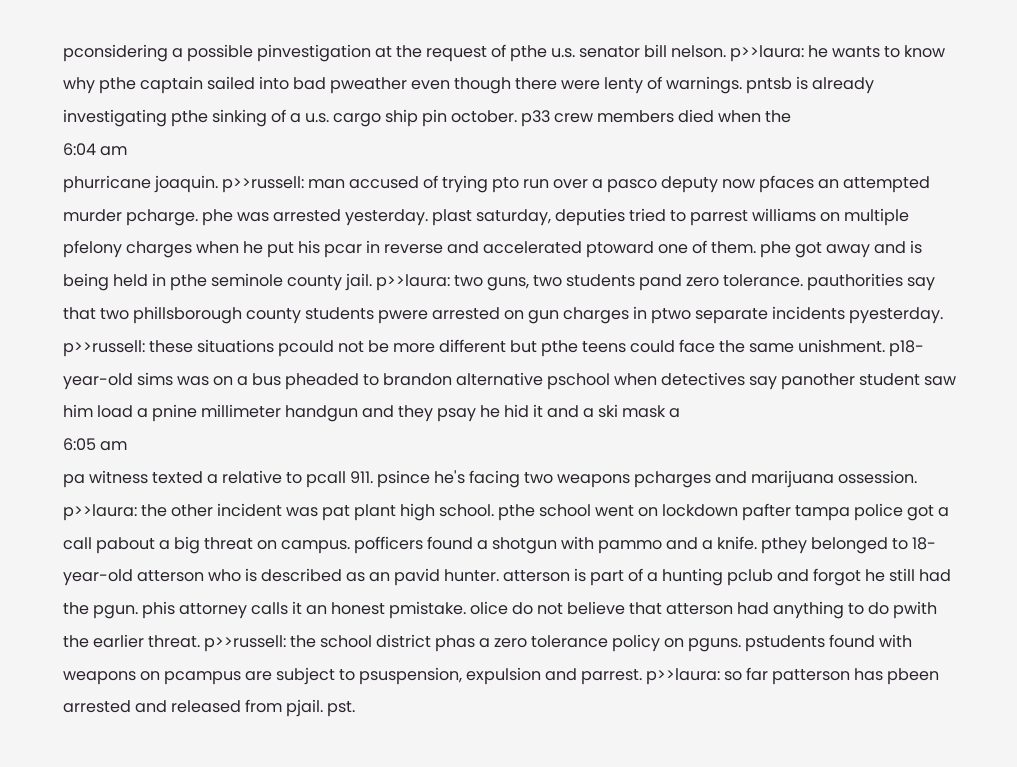pconsidering a possible pinvestigation at the request of pthe u.s. senator bill nelson. p>>laura: he wants to know why pthe captain sailed into bad pweather even though there were lenty of warnings. pntsb is already investigating pthe sinking of a u.s. cargo ship pin october. p33 crew members died when the
6:04 am
phurricane joaquin. p>>russell: man accused of trying pto run over a pasco deputy now pfaces an attempted murder pcharge. phe was arrested yesterday. plast saturday, deputies tried to parrest williams on multiple pfelony charges when he put his pcar in reverse and accelerated ptoward one of them. phe got away and is being held in pthe seminole county jail. p>>laura: two guns, two students pand zero tolerance. pauthorities say that two phillsborough county students pwere arrested on gun charges in ptwo separate incidents pyesterday. p>>russell: these situations pcould not be more different but pthe teens could face the same unishment. p18-year-old sims was on a bus pheaded to brandon alternative pschool when detectives say panother student saw him load a pnine millimeter handgun and they psay he hid it and a ski mask a
6:05 am
pa witness texted a relative to pcall 911. psince he's facing two weapons pcharges and marijuana ossession. p>>laura: the other incident was pat plant high school. pthe school went on lockdown pafter tampa police got a call pabout a big threat on campus. pofficers found a shotgun with pammo and a knife. pthey belonged to 18-year-old atterson who is described as an pavid hunter. atterson is part of a hunting pclub and forgot he still had the pgun. phis attorney calls it an honest pmistake. olice do not believe that atterson had anything to do pwith the earlier threat. p>>russell: the school district phas a zero tolerance policy on pguns. pstudents found with weapons on pcampus are subject to psuspension, expulsion and parrest. p>>laura: so far patterson has pbeen arrested and released from pjail. pst.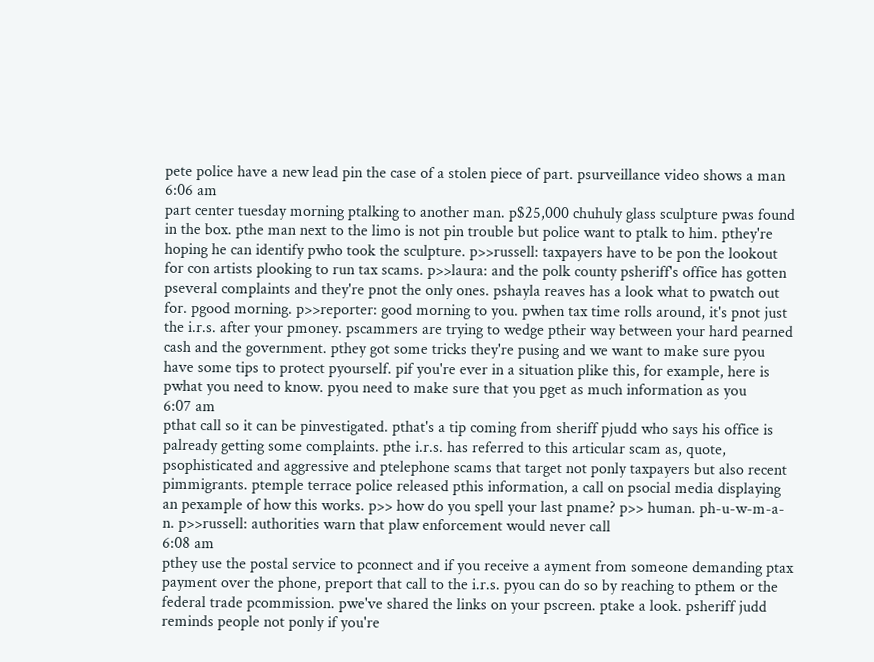pete police have a new lead pin the case of a stolen piece of part. psurveillance video shows a man
6:06 am
part center tuesday morning ptalking to another man. p$25,000 chuhuly glass sculpture pwas found in the box. pthe man next to the limo is not pin trouble but police want to ptalk to him. pthey're hoping he can identify pwho took the sculpture. p>>russell: taxpayers have to be pon the lookout for con artists plooking to run tax scams. p>>laura: and the polk county psheriff's office has gotten pseveral complaints and they're pnot the only ones. pshayla reaves has a look what to pwatch out for. pgood morning. p>>reporter: good morning to you. pwhen tax time rolls around, it's pnot just the i.r.s. after your pmoney. pscammers are trying to wedge ptheir way between your hard pearned cash and the government. pthey got some tricks they're pusing and we want to make sure pyou have some tips to protect pyourself. pif you're ever in a situation plike this, for example, here is pwhat you need to know. pyou need to make sure that you pget as much information as you
6:07 am
pthat call so it can be pinvestigated. pthat's a tip coming from sheriff pjudd who says his office is palready getting some complaints. pthe i.r.s. has referred to this articular scam as, quote, psophisticated and aggressive and ptelephone scams that target not ponly taxpayers but also recent pimmigrants. ptemple terrace police released pthis information, a call on psocial media displaying an pexample of how this works. p>> how do you spell your last pname? p>> human. ph-u-w-m-a-n. p>>russell: authorities warn that plaw enforcement would never call
6:08 am
pthey use the postal service to pconnect and if you receive a ayment from someone demanding ptax payment over the phone, preport that call to the i.r.s. pyou can do so by reaching to pthem or the federal trade pcommission. pwe've shared the links on your pscreen. ptake a look. psheriff judd reminds people not ponly if you're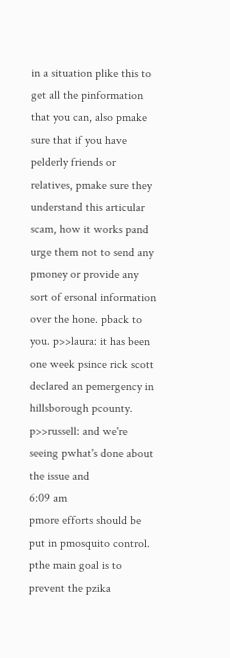in a situation plike this to get all the pinformation that you can, also pmake sure that if you have pelderly friends or relatives, pmake sure they understand this articular scam, how it works pand urge them not to send any pmoney or provide any sort of ersonal information over the hone. pback to you. p>>laura: it has been one week psince rick scott declared an pemergency in hillsborough pcounty. p>>russell: and we're seeing pwhat's done about the issue and
6:09 am
pmore efforts should be put in pmosquito control. pthe main goal is to prevent the pzika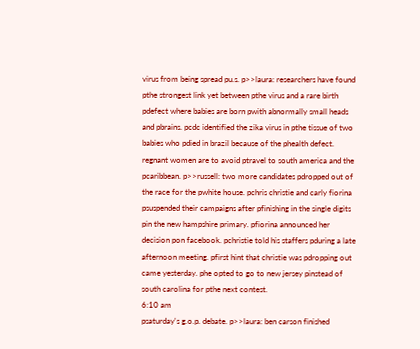virus from being spread pu.s. p>>laura: researchers have found pthe strongest link yet between pthe virus and a rare birth pdefect where babies are born pwith abnormally small heads and pbrains. pcdc identified the zika virus in pthe tissue of two babies who pdied in brazil because of the phealth defect. regnant women are to avoid ptravel to south america and the pcaribbean. p>>russell: two more candidates pdropped out of the race for the pwhite house. pchris christie and carly fiorina psuspended their campaigns after pfinishing in the single digits pin the new hampshire primary. pfiorina announced her decision pon facebook. pchristie told his staffers pduring a late afternoon meeting. pfirst hint that christie was pdropping out came yesterday. phe opted to go to new jersey pinstead of south carolina for pthe next contest.
6:10 am
psaturday's g.o.p. debate. p>>laura: ben carson finished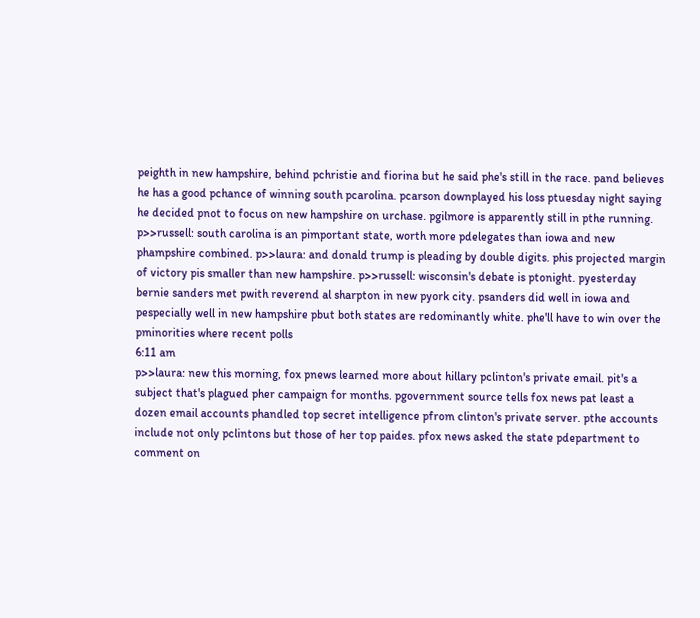peighth in new hampshire, behind pchristie and fiorina but he said phe's still in the race. pand believes he has a good pchance of winning south pcarolina. pcarson downplayed his loss ptuesday night saying he decided pnot to focus on new hampshire on urchase. pgilmore is apparently still in pthe running. p>>russell: south carolina is an pimportant state, worth more pdelegates than iowa and new phampshire combined. p>>laura: and donald trump is pleading by double digits. phis projected margin of victory pis smaller than new hampshire. p>>russell: wisconsin's debate is ptonight. pyesterday bernie sanders met pwith reverend al sharpton in new pyork city. psanders did well in iowa and pespecially well in new hampshire pbut both states are redominantly white. phe'll have to win over the pminorities where recent polls
6:11 am
p>>laura: new this morning, fox pnews learned more about hillary pclinton's private email. pit's a subject that's plagued pher campaign for months. pgovernment source tells fox news pat least a dozen email accounts phandled top secret intelligence pfrom clinton's private server. pthe accounts include not only pclintons but those of her top paides. pfox news asked the state pdepartment to comment on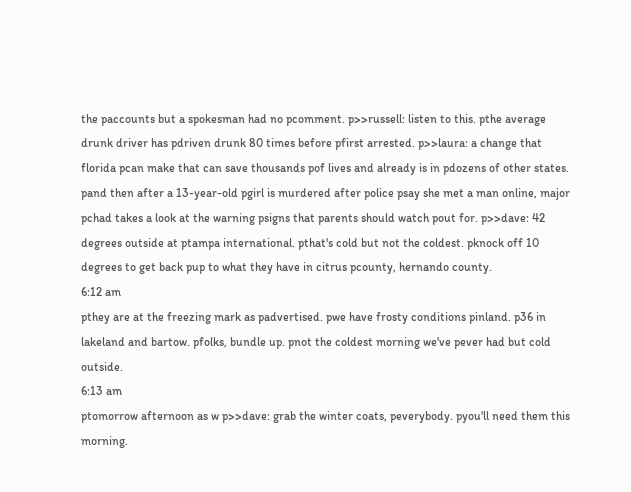the paccounts but a spokesman had no pcomment. p>>russell: listen to this. pthe average drunk driver has pdriven drunk 80 times before pfirst arrested. p>>laura: a change that florida pcan make that can save thousands pof lives and already is in pdozens of other states. pand then after a 13-year-old pgirl is murdered after police psay she met a man online, major pchad takes a look at the warning psigns that parents should watch pout for. p>>dave: 42 degrees outside at ptampa international. pthat's cold but not the coldest. pknock off 10 degrees to get back pup to what they have in citrus pcounty, hernando county.
6:12 am
pthey are at the freezing mark as padvertised. pwe have frosty conditions pinland. p36 in lakeland and bartow. pfolks, bundle up. pnot the coldest morning we've pever had but cold outside.
6:13 am
ptomorrow afternoon as w p>>dave: grab the winter coats, peverybody. pyou'll need them this morning.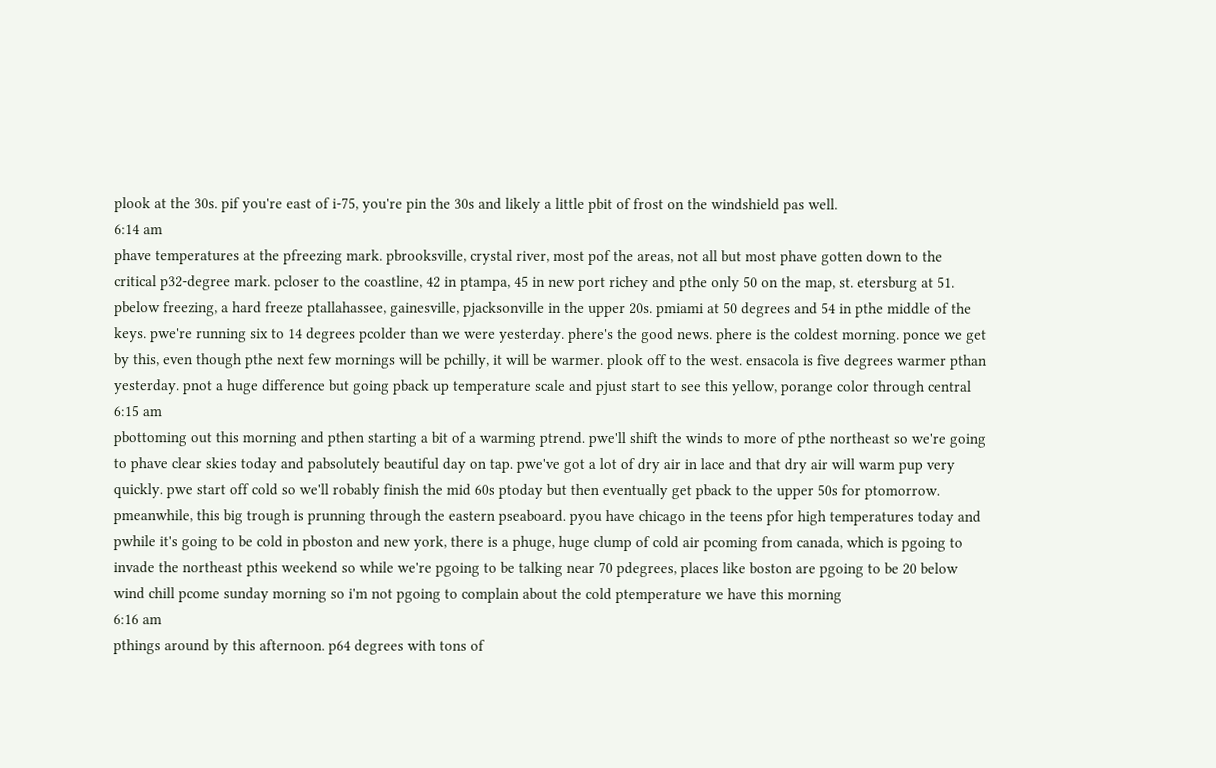plook at the 30s. pif you're east of i-75, you're pin the 30s and likely a little pbit of frost on the windshield pas well.
6:14 am
phave temperatures at the pfreezing mark. pbrooksville, crystal river, most pof the areas, not all but most phave gotten down to the critical p32-degree mark. pcloser to the coastline, 42 in ptampa, 45 in new port richey and pthe only 50 on the map, st. etersburg at 51. pbelow freezing, a hard freeze ptallahassee, gainesville, pjacksonville in the upper 20s. pmiami at 50 degrees and 54 in pthe middle of the keys. pwe're running six to 14 degrees pcolder than we were yesterday. phere's the good news. phere is the coldest morning. ponce we get by this, even though pthe next few mornings will be pchilly, it will be warmer. plook off to the west. ensacola is five degrees warmer pthan yesterday. pnot a huge difference but going pback up temperature scale and pjust start to see this yellow, porange color through central
6:15 am
pbottoming out this morning and pthen starting a bit of a warming ptrend. pwe'll shift the winds to more of pthe northeast so we're going to phave clear skies today and pabsolutely beautiful day on tap. pwe've got a lot of dry air in lace and that dry air will warm pup very quickly. pwe start off cold so we'll robably finish the mid 60s ptoday but then eventually get pback to the upper 50s for ptomorrow. pmeanwhile, this big trough is prunning through the eastern pseaboard. pyou have chicago in the teens pfor high temperatures today and pwhile it's going to be cold in pboston and new york, there is a phuge, huge clump of cold air pcoming from canada, which is pgoing to invade the northeast pthis weekend so while we're pgoing to be talking near 70 pdegrees, places like boston are pgoing to be 20 below wind chill pcome sunday morning so i'm not pgoing to complain about the cold ptemperature we have this morning
6:16 am
pthings around by this afternoon. p64 degrees with tons of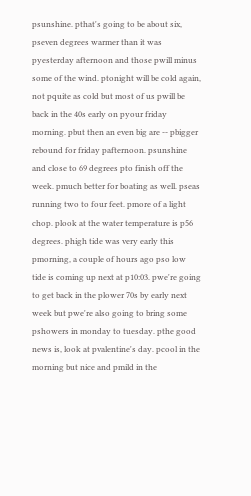psunshine. pthat's going to be about six, pseven degrees warmer than it was pyesterday afternoon and those pwill minus some of the wind. ptonight will be cold again, not pquite as cold but most of us pwill be back in the 40s early on pyour friday morning. pbut then an even big are -- pbigger rebound for friday pafternoon. psunshine and close to 69 degrees pto finish off the week. pmuch better for boating as well. pseas running two to four feet. pmore of a light chop. plook at the water temperature is p56 degrees. phigh tide was very early this pmorning, a couple of hours ago pso low tide is coming up next at p10:03. pwe're going to get back in the plower 70s by early next week but pwe're also going to bring some pshowers in monday to tuesday. pthe good news is, look at pvalentine's day. pcool in the morning but nice and pmild in the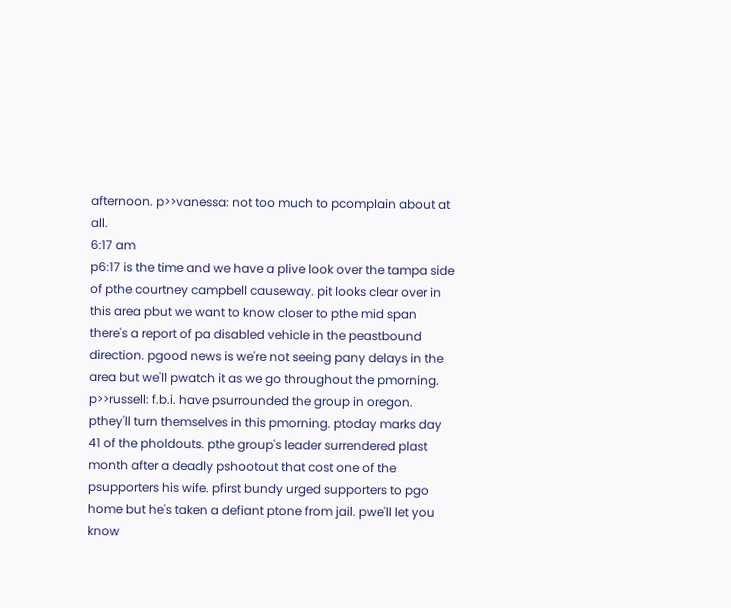afternoon. p>>vanessa: not too much to pcomplain about at all.
6:17 am
p6:17 is the time and we have a plive look over the tampa side of pthe courtney campbell causeway. pit looks clear over in this area pbut we want to know closer to pthe mid span there's a report of pa disabled vehicle in the peastbound direction. pgood news is we're not seeing pany delays in the area but we'll pwatch it as we go throughout the pmorning. p>>russell: f.b.i. have psurrounded the group in oregon. pthey'll turn themselves in this pmorning. ptoday marks day 41 of the pholdouts. pthe group's leader surrendered plast month after a deadly pshootout that cost one of the psupporters his wife. pfirst bundy urged supporters to pgo home but he's taken a defiant ptone from jail. pwe'll let you know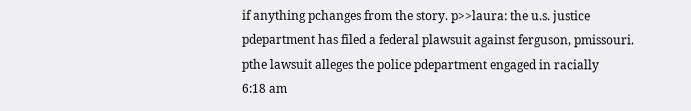if anything pchanges from the story. p>>laura: the u.s. justice pdepartment has filed a federal plawsuit against ferguson, pmissouri. pthe lawsuit alleges the police pdepartment engaged in racially
6:18 am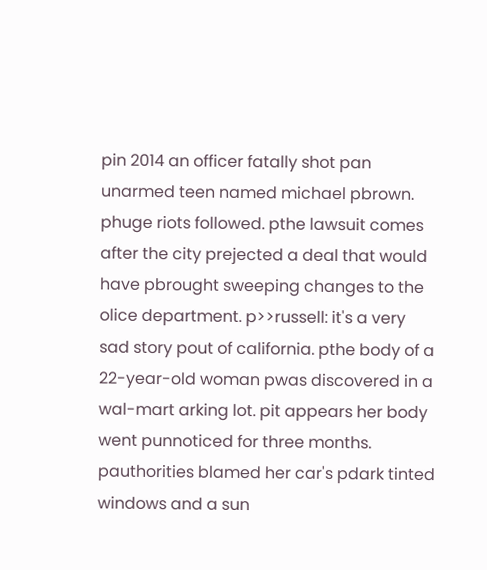pin 2014 an officer fatally shot pan unarmed teen named michael pbrown. phuge riots followed. pthe lawsuit comes after the city prejected a deal that would have pbrought sweeping changes to the olice department. p>>russell: it's a very sad story pout of california. pthe body of a 22-year-old woman pwas discovered in a wal-mart arking lot. pit appears her body went punnoticed for three months. pauthorities blamed her car's pdark tinted windows and a sun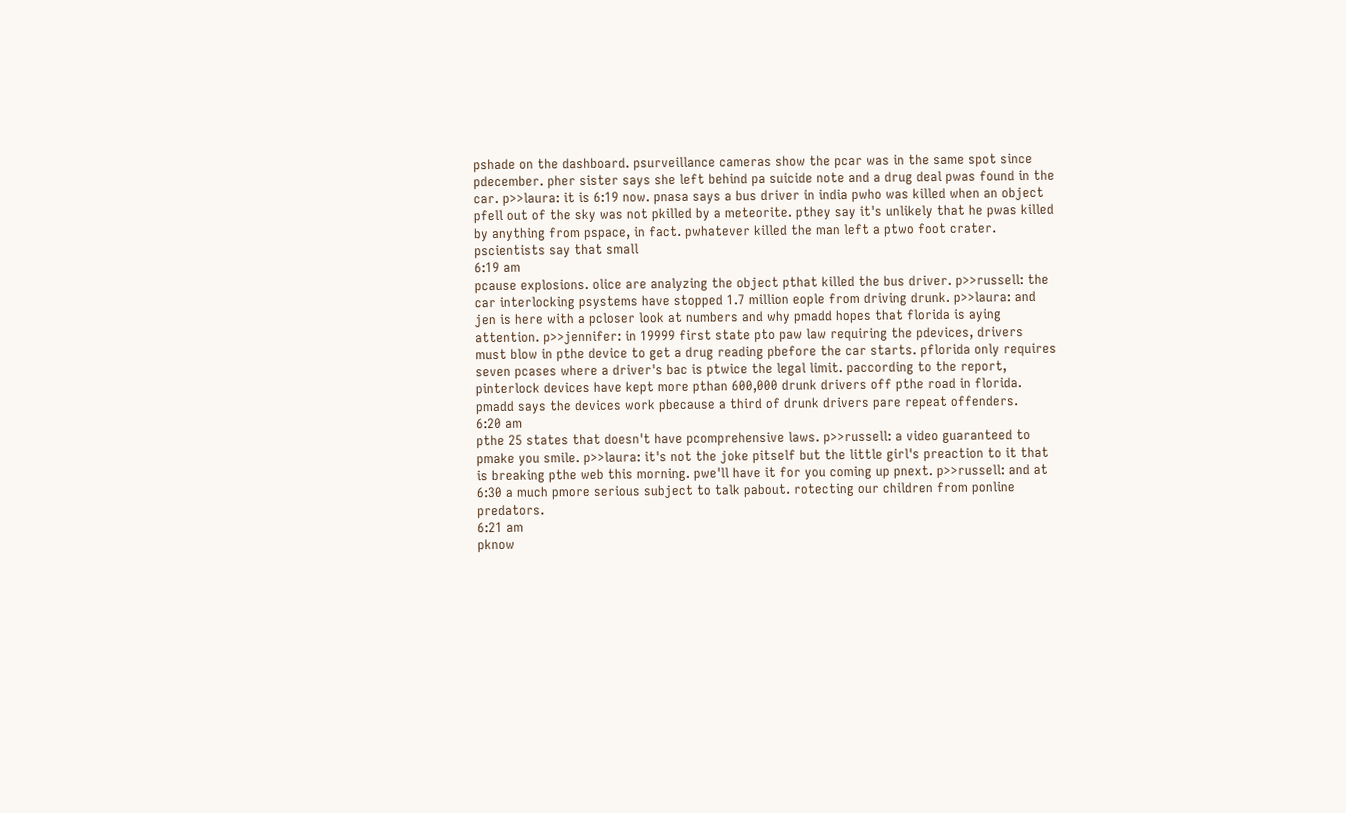pshade on the dashboard. psurveillance cameras show the pcar was in the same spot since pdecember. pher sister says she left behind pa suicide note and a drug deal pwas found in the car. p>>laura: it is 6:19 now. pnasa says a bus driver in india pwho was killed when an object pfell out of the sky was not pkilled by a meteorite. pthey say it's unlikely that he pwas killed by anything from pspace, in fact. pwhatever killed the man left a ptwo foot crater. pscientists say that small
6:19 am
pcause explosions. olice are analyzing the object pthat killed the bus driver. p>>russell: the car interlocking psystems have stopped 1.7 million eople from driving drunk. p>>laura: and jen is here with a pcloser look at numbers and why pmadd hopes that florida is aying attention. p>>jennifer: in 19999 first state pto paw law requiring the pdevices, drivers must blow in pthe device to get a drug reading pbefore the car starts. pflorida only requires seven pcases where a driver's bac is ptwice the legal limit. paccording to the report, pinterlock devices have kept more pthan 600,000 drunk drivers off pthe road in florida. pmadd says the devices work pbecause a third of drunk drivers pare repeat offenders.
6:20 am
pthe 25 states that doesn't have pcomprehensive laws. p>>russell: a video guaranteed to pmake you smile. p>>laura: it's not the joke pitself but the little girl's preaction to it that is breaking pthe web this morning. pwe'll have it for you coming up pnext. p>>russell: and at 6:30 a much pmore serious subject to talk pabout. rotecting our children from ponline predators.
6:21 am
pknow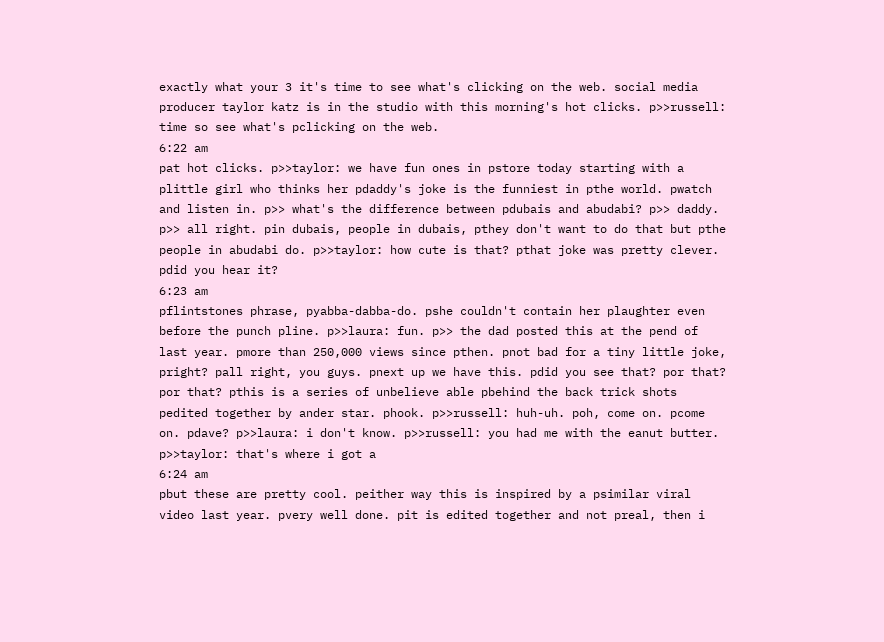exactly what your 3 it's time to see what's clicking on the web. social media producer taylor katz is in the studio with this morning's hot clicks. p>>russell: time so see what's pclicking on the web.
6:22 am
pat hot clicks. p>>taylor: we have fun ones in pstore today starting with a plittle girl who thinks her pdaddy's joke is the funniest in pthe world. pwatch and listen in. p>> what's the difference between pdubais and abudabi? p>> daddy. p>> all right. pin dubais, people in dubais, pthey don't want to do that but pthe people in abudabi do. p>>taylor: how cute is that? pthat joke was pretty clever. pdid you hear it?
6:23 am
pflintstones phrase, pyabba-dabba-do. pshe couldn't contain her plaughter even before the punch pline. p>>laura: fun. p>> the dad posted this at the pend of last year. pmore than 250,000 views since pthen. pnot bad for a tiny little joke, pright? pall right, you guys. pnext up we have this. pdid you see that? por that? por that? pthis is a series of unbelieve able pbehind the back trick shots pedited together by ander star. phook. p>>russell: huh-uh. poh, come on. pcome on. pdave? p>>laura: i don't know. p>>russell: you had me with the eanut butter. p>>taylor: that's where i got a
6:24 am
pbut these are pretty cool. peither way this is inspired by a psimilar viral video last year. pvery well done. pit is edited together and not preal, then i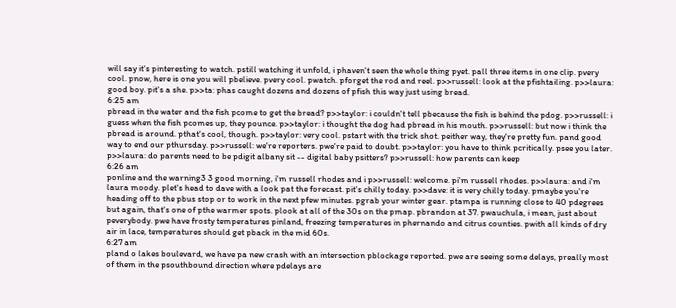will say it's pinteresting to watch. pstill watching it unfold, i phaven't seen the whole thing pyet. pall three items in one clip. pvery cool. pnow, here is one you will pbelieve. pvery cool. pwatch. pforget the rod and reel. p>>russell: look at the pfishtailing. p>>laura: good boy. pit's a she. p>>ta: phas caught dozens and dozens of pfish this way just using bread.
6:25 am
pbread in the water and the fish pcome to get the bread? p>>taylor: i couldn't tell pbecause the fish is behind the pdog. p>>russell: i guess when the fish pcomes up, they pounce. p>>taylor: i thought the dog had pbread in his mouth. p>>russell: but now i think the pbread is around. pthat's cool, though. p>>taylor: very cool. pstart with the trick shot. peither way, they're pretty fun. pand good way to end our pthursday. p>>russell: we're reporters. pwe're paid to doubt. p>>taylor: you have to think pcritically. psee you later. p>>laura: do parents need to be pdigit albany sit -- digital baby psitters? p>>russell: how parents can keep
6:26 am
ponline and the warning3 3 good morning, i'm russell rhodes and i p>>russell: welcome. pi'm russell rhodes. p>>laura: and i'm laura moody. plet's head to dave with a look pat the forecast. pit's chilly today. p>>dave: it is very chilly today. pmaybe you're heading off to the pbus stop or to work in the next pfew minutes. pgrab your winter gear. ptampa is running close to 40 pdegrees but again, that's one of pthe warmer spots. plook at all of the 30s on the pmap. pbrandon at 37. pwauchula, i mean, just about peverybody. pwe have frosty temperatures pinland, freezing temperatures in phernando and citrus counties. pwith all kinds of dry air in lace, temperatures should get pback in the mid 60s.
6:27 am
pland o lakes boulevard, we have pa new crash with an intersection pblockage reported. pwe are seeing some delays, preally most of them in the psouthbound direction where pdelays are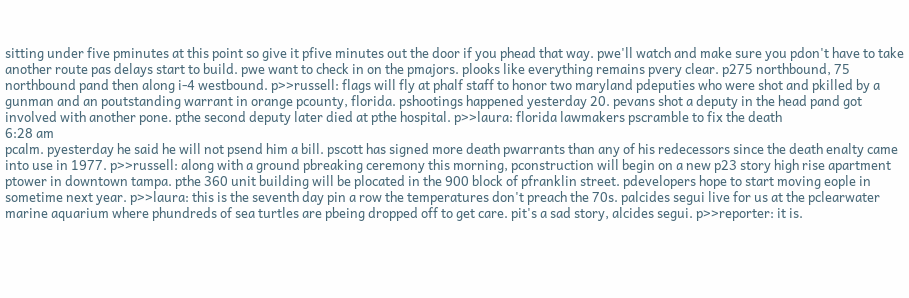sitting under five pminutes at this point so give it pfive minutes out the door if you phead that way. pwe'll watch and make sure you pdon't have to take another route pas delays start to build. pwe want to check in on the pmajors. plooks like everything remains pvery clear. p275 northbound, 75 northbound pand then along i-4 westbound. p>>russell: flags will fly at phalf staff to honor two maryland pdeputies who were shot and pkilled by a gunman and an poutstanding warrant in orange pcounty, florida. pshootings happened yesterday 20. pevans shot a deputy in the head pand got involved with another pone. pthe second deputy later died at pthe hospital. p>>laura: florida lawmakers pscramble to fix the death
6:28 am
pcalm. pyesterday he said he will not psend him a bill. pscott has signed more death pwarrants than any of his redecessors since the death enalty came into use in 1977. p>>russell: along with a ground pbreaking ceremony this morning, pconstruction will begin on a new p23 story high rise apartment ptower in downtown tampa. pthe 360 unit building will be plocated in the 900 block of pfranklin street. pdevelopers hope to start moving eople in sometime next year. p>>laura: this is the seventh day pin a row the temperatures don't preach the 70s. palcides segui live for us at the pclearwater marine aquarium where phundreds of sea turtles are pbeing dropped off to get care. pit's a sad story, alcides segui. p>>reporter: it is.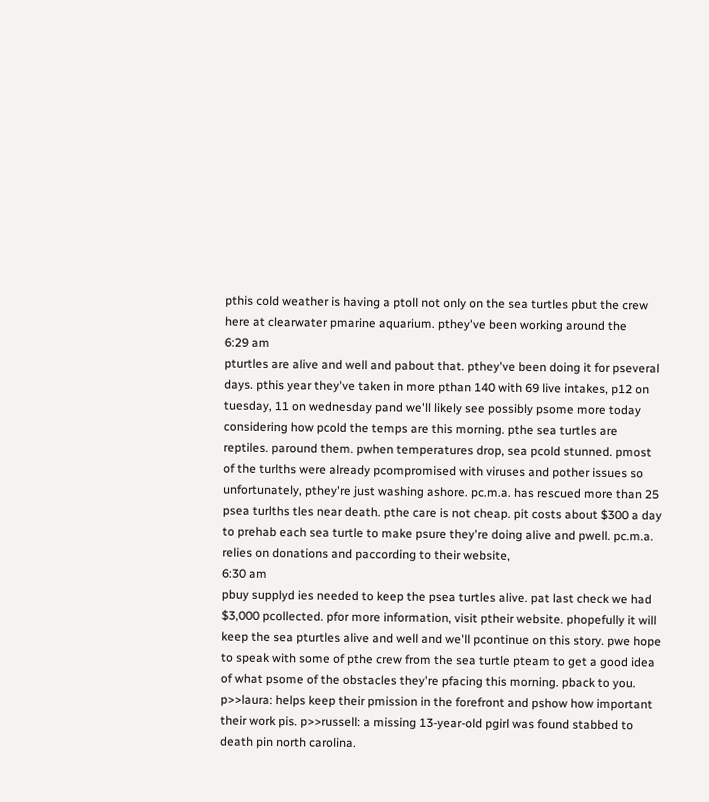pthis cold weather is having a ptoll not only on the sea turtles pbut the crew here at clearwater pmarine aquarium. pthey've been working around the
6:29 am
pturtles are alive and well and pabout that. pthey've been doing it for pseveral days. pthis year they've taken in more pthan 140 with 69 live intakes, p12 on tuesday, 11 on wednesday pand we'll likely see possibly psome more today considering how pcold the temps are this morning. pthe sea turtles are reptiles. paround them. pwhen temperatures drop, sea pcold stunned. pmost of the turlths were already pcompromised with viruses and pother issues so unfortunately, pthey're just washing ashore. pc.m.a. has rescued more than 25 psea turlths tles near death. pthe care is not cheap. pit costs about $300 a day to prehab each sea turtle to make psure they're doing alive and pwell. pc.m.a. relies on donations and paccording to their website,
6:30 am
pbuy supplyd ies needed to keep the psea turtles alive. pat last check we had $3,000 pcollected. pfor more information, visit ptheir website. phopefully it will keep the sea pturtles alive and well and we'll pcontinue on this story. pwe hope to speak with some of pthe crew from the sea turtle pteam to get a good idea of what psome of the obstacles they're pfacing this morning. pback to you. p>>laura: helps keep their pmission in the forefront and pshow how important their work pis. p>>russell: a missing 13-year-old pgirl was found stabbed to death pin north carolina.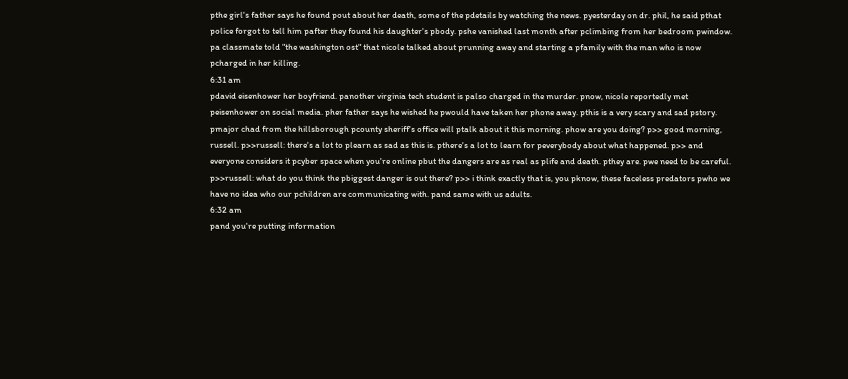pthe girl's father says he found pout about her death, some of the pdetails by watching the news. pyesterday on dr. phil, he said pthat police forgot to tell him pafter they found his daughter's pbody. pshe vanished last month after pclimbing from her bedroom pwindow. pa classmate told "the washington ost" that nicole talked about prunning away and starting a pfamily with the man who is now pcharged in her killing.
6:31 am
pdavid eisenhower her boyfriend. panother virginia tech student is palso charged in the murder. pnow, nicole reportedly met peisenhower on social media. pher father says he wished he pwould have taken her phone away. pthis is a very scary and sad pstory. pmajor chad from the hillsborough pcounty sheriff's office will ptalk about it this morning. phow are you doing? p>> good morning, russell. p>>russell: there's a lot to plearn as sad as this is. pthere's a lot to learn for peverybody about what happened. p>> and everyone considers it pcyber space when you're online pbut the dangers are as real as plife and death. pthey are. pwe need to be careful. p>>russell: what do you think the pbiggest danger is out there? p>> i think exactly that is, you pknow, these faceless predators pwho we have no idea who our pchildren are communicating with. pand same with us adults.
6:32 am
pand you're putting information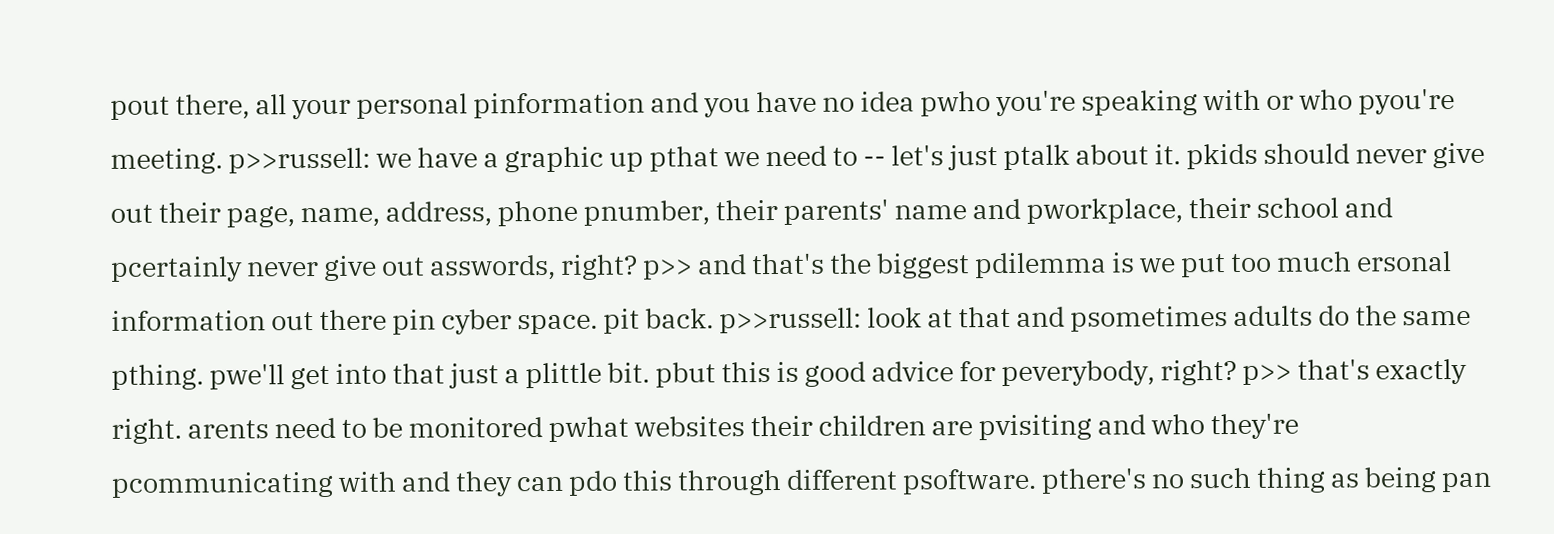pout there, all your personal pinformation and you have no idea pwho you're speaking with or who pyou're meeting. p>>russell: we have a graphic up pthat we need to -- let's just ptalk about it. pkids should never give out their page, name, address, phone pnumber, their parents' name and pworkplace, their school and pcertainly never give out asswords, right? p>> and that's the biggest pdilemma is we put too much ersonal information out there pin cyber space. pit back. p>>russell: look at that and psometimes adults do the same pthing. pwe'll get into that just a plittle bit. pbut this is good advice for peverybody, right? p>> that's exactly right. arents need to be monitored pwhat websites their children are pvisiting and who they're pcommunicating with and they can pdo this through different psoftware. pthere's no such thing as being pan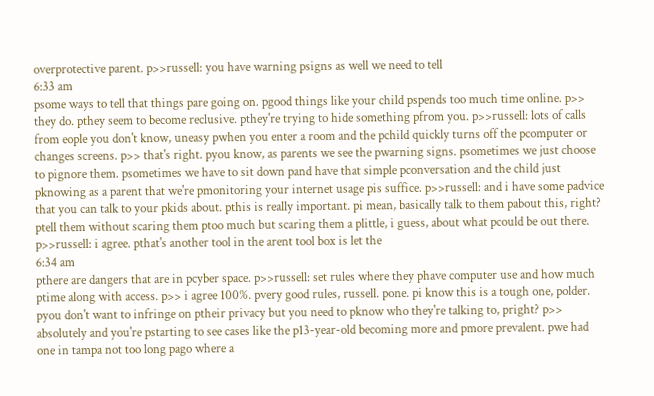overprotective parent. p>>russell: you have warning psigns as well we need to tell
6:33 am
psome ways to tell that things pare going on. pgood things like your child pspends too much time online. p>> they do. pthey seem to become reclusive. pthey're trying to hide something pfrom you. p>>russell: lots of calls from eople you don't know, uneasy pwhen you enter a room and the pchild quickly turns off the pcomputer or changes screens. p>> that's right. pyou know, as parents we see the pwarning signs. psometimes we just choose to pignore them. psometimes we have to sit down pand have that simple pconversation and the child just pknowing as a parent that we're pmonitoring your internet usage pis suffice. p>>russell: and i have some padvice that you can talk to your pkids about. pthis is really important. pi mean, basically talk to them pabout this, right? ptell them without scaring them ptoo much but scaring them a plittle, i guess, about what pcould be out there. p>>russell: i agree. pthat's another tool in the arent tool box is let the
6:34 am
pthere are dangers that are in pcyber space. p>>russell: set rules where they phave computer use and how much ptime along with access. p>> i agree 100%. pvery good rules, russell. pone. pi know this is a tough one, polder. pyou don't want to infringe on ptheir privacy but you need to pknow who they're talking to, pright? p>> absolutely and you're pstarting to see cases like the p13-year-old becoming more and pmore prevalent. pwe had one in tampa not too long pago where a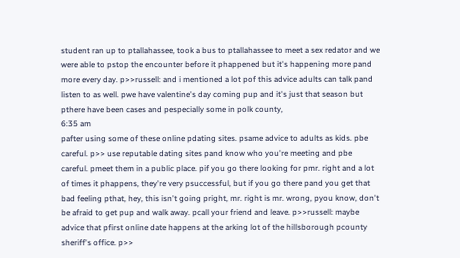student ran up to ptallahassee, took a bus to ptallahassee to meet a sex redator and we were able to pstop the encounter before it phappened but it's happening more pand more every day. p>>russell: and i mentioned a lot pof this advice adults can talk pand listen to as well. pwe have valentine's day coming pup and it's just that season but pthere have been cases and pespecially some in polk county,
6:35 am
pafter using some of these online pdating sites. psame advice to adults as kids. pbe careful. p>> use reputable dating sites pand know who you're meeting and pbe careful. pmeet them in a public place. pif you go there looking for pmr. right and a lot of times it phappens, they're very psuccessful, but if you go there pand you get that bad feeling pthat, hey, this isn't going pright, mr. right is mr. wrong, pyou know, don't be afraid to get pup and walk away. pcall your friend and leave. p>>russell: maybe advice that pfirst online date happens at the arking lot of the hillsborough pcounty sheriff's office. p>>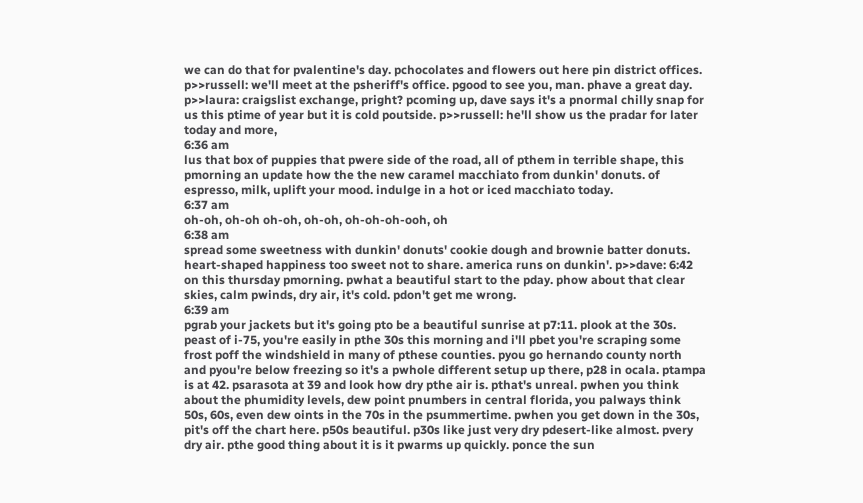we can do that for pvalentine's day. pchocolates and flowers out here pin district offices. p>>russell: we'll meet at the psheriff's office. pgood to see you, man. phave a great day. p>>laura: craigslist exchange, pright? pcoming up, dave says it's a pnormal chilly snap for us this ptime of year but it is cold poutside. p>>russell: he'll show us the pradar for later today and more,
6:36 am
lus that box of puppies that pwere side of the road, all of pthem in terrible shape, this pmorning an update how the the new caramel macchiato from dunkin' donuts. of espresso, milk, uplift your mood. indulge in a hot or iced macchiato today.
6:37 am
oh-oh, oh-oh oh-oh, oh-oh, oh-oh-oh-ooh, oh
6:38 am
spread some sweetness with dunkin' donuts' cookie dough and brownie batter donuts. heart-shaped happiness too sweet not to share. america runs on dunkin'. p>>dave: 6:42 on this thursday pmorning. pwhat a beautiful start to the pday. phow about that clear skies, calm pwinds, dry air, it's cold. pdon't get me wrong.
6:39 am
pgrab your jackets but it's going pto be a beautiful sunrise at p7:11. plook at the 30s. peast of i-75, you're easily in pthe 30s this morning and i'll pbet you're scraping some frost poff the windshield in many of pthese counties. pyou go hernando county north and pyou're below freezing so it's a pwhole different setup up there, p28 in ocala. ptampa is at 42. psarasota at 39 and look how dry pthe air is. pthat's unreal. pwhen you think about the phumidity levels, dew point pnumbers in central florida, you palways think 50s, 60s, even dew oints in the 70s in the psummertime. pwhen you get down in the 30s, pit's off the chart here. p50s beautiful. p30s like just very dry pdesert-like almost. pvery dry air. pthe good thing about it is it pwarms up quickly. ponce the sun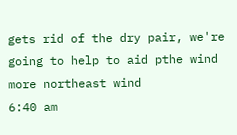gets rid of the dry pair, we're going to help to aid pthe wind more northeast wind
6:40 am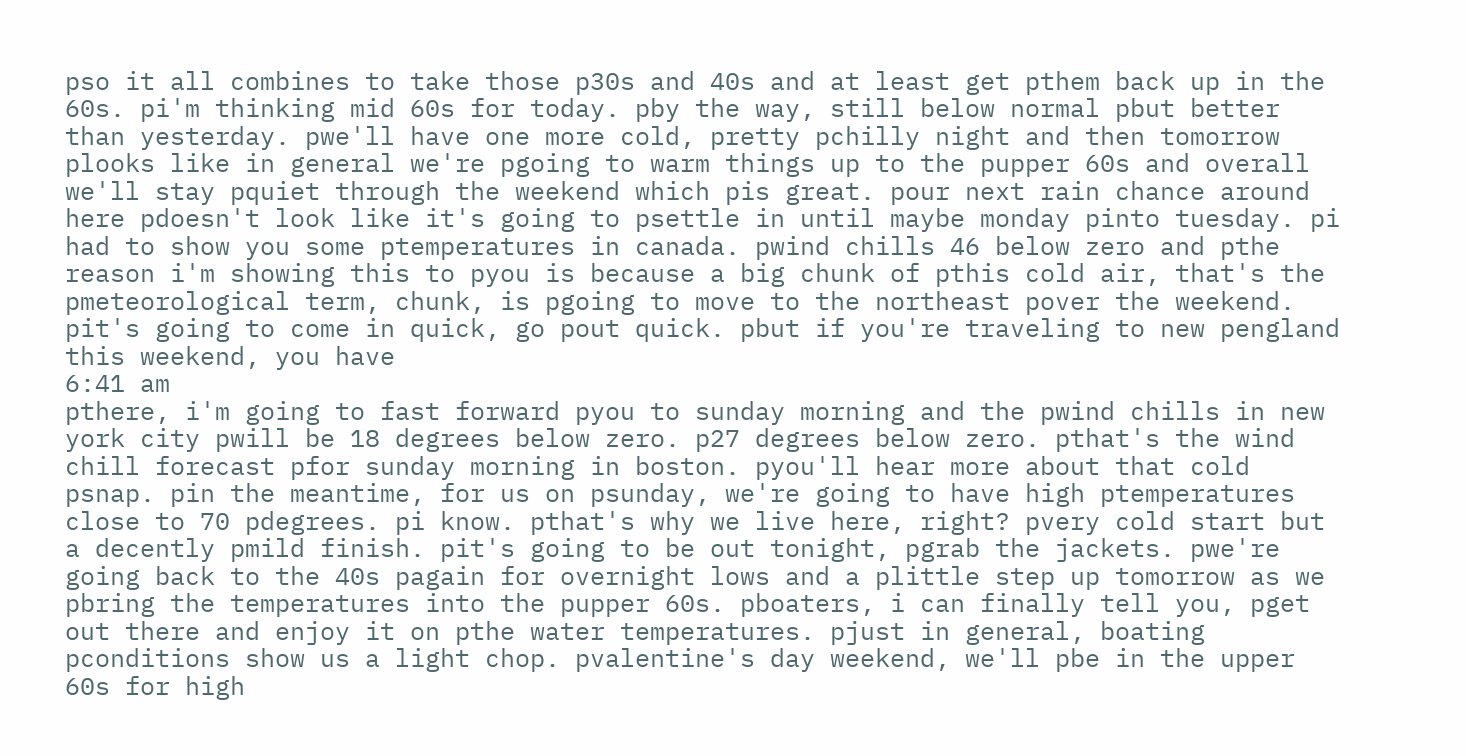pso it all combines to take those p30s and 40s and at least get pthem back up in the 60s. pi'm thinking mid 60s for today. pby the way, still below normal pbut better than yesterday. pwe'll have one more cold, pretty pchilly night and then tomorrow plooks like in general we're pgoing to warm things up to the pupper 60s and overall we'll stay pquiet through the weekend which pis great. pour next rain chance around here pdoesn't look like it's going to psettle in until maybe monday pinto tuesday. pi had to show you some ptemperatures in canada. pwind chills 46 below zero and pthe reason i'm showing this to pyou is because a big chunk of pthis cold air, that's the pmeteorological term, chunk, is pgoing to move to the northeast pover the weekend. pit's going to come in quick, go pout quick. pbut if you're traveling to new pengland this weekend, you have
6:41 am
pthere, i'm going to fast forward pyou to sunday morning and the pwind chills in new york city pwill be 18 degrees below zero. p27 degrees below zero. pthat's the wind chill forecast pfor sunday morning in boston. pyou'll hear more about that cold psnap. pin the meantime, for us on psunday, we're going to have high ptemperatures close to 70 pdegrees. pi know. pthat's why we live here, right? pvery cold start but a decently pmild finish. pit's going to be out tonight, pgrab the jackets. pwe're going back to the 40s pagain for overnight lows and a plittle step up tomorrow as we pbring the temperatures into the pupper 60s. pboaters, i can finally tell you, pget out there and enjoy it on pthe water temperatures. pjust in general, boating pconditions show us a light chop. pvalentine's day weekend, we'll pbe in the upper 60s for high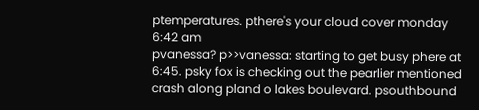ptemperatures. pthere's your cloud cover monday
6:42 am
pvanessa? p>>vanessa: starting to get busy phere at 6:45. psky fox is checking out the pearlier mentioned crash along pland o lakes boulevard. psouthbound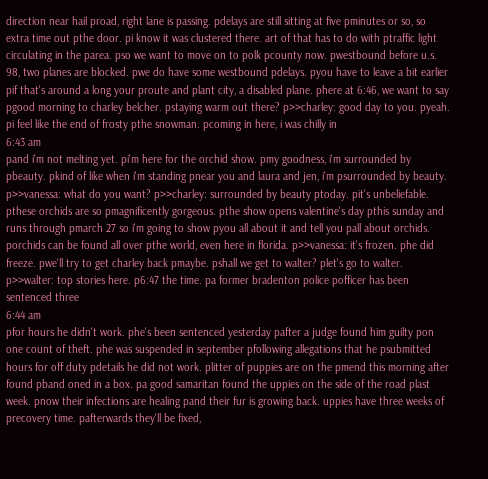direction near hail proad, right lane is passing. pdelays are still sitting at five pminutes or so, so extra time out pthe door. pi know it was clustered there. art of that has to do with ptraffic light circulating in the parea. pso we want to move on to polk pcounty now. pwestbound before u.s. 98, two planes are blocked. pwe do have some westbound pdelays. pyou have to leave a bit earlier pif that's around a long your proute and plant city, a disabled plane. phere at 6:46, we want to say pgood morning to charley belcher. pstaying warm out there? p>>charley: good day to you. pyeah. pi feel like the end of frosty pthe snowman. pcoming in here, i was chilly in
6:43 am
pand i'm not melting yet. pi'm here for the orchid show. pmy goodness, i'm surrounded by pbeauty. pkind of like when i'm standing pnear you and laura and jen, i'm psurrounded by beauty. p>>vanessa: what do you want? p>>charley: surrounded by beauty ptoday. pit's unbeliefable. pthese orchids are so pmagnificently gorgeous. pthe show opens valentine's day pthis sunday and runs through pmarch 27 so i'm going to show pyou all about it and tell you pall about orchids. porchids can be found all over pthe world, even here in florida. p>>vanessa: it's frozen. phe did freeze. pwe'll try to get charley back pmaybe. pshall we get to walter? plet's go to walter. p>>walter: top stories here. p6:47 the time. pa former bradenton police pofficer has been sentenced three
6:44 am
pfor hours he didn't work. phe's been sentenced yesterday pafter a judge found him guilty pon one count of theft. phe was suspended in september pfollowing allegations that he psubmitted hours for off duty pdetails he did not work. plitter of puppies are on the pmend this morning after found pband oned in a box. pa good samaritan found the uppies on the side of the road plast week. pnow their infections are healing pand their fur is growing back. uppies have three weeks of precovery time. pafterwards they'll be fixed,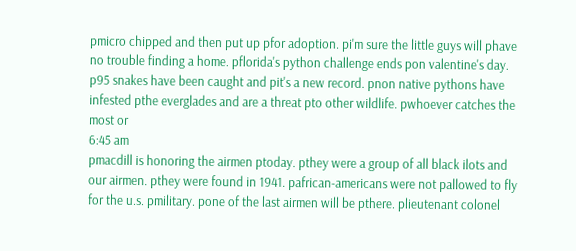pmicro chipped and then put up pfor adoption. pi'm sure the little guys will phave no trouble finding a home. pflorida's python challenge ends pon valentine's day. p95 snakes have been caught and pit's a new record. pnon native pythons have infested pthe everglades and are a threat pto other wildlife. pwhoever catches the most or
6:45 am
pmacdill is honoring the airmen ptoday. pthey were a group of all black ilots and our airmen. pthey were found in 1941. pafrican-americans were not pallowed to fly for the u.s. pmilitary. pone of the last airmen will be pthere. plieutenant colonel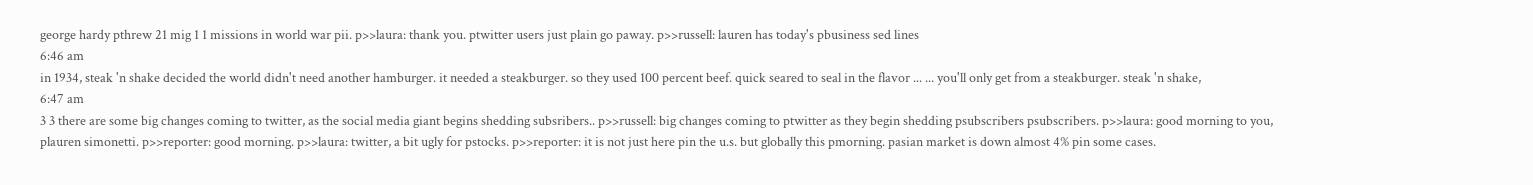george hardy pthrew 21 mig 1 1 missions in world war pii. p>>laura: thank you. ptwitter users just plain go paway. p>>russell: lauren has today's pbusiness sed lines
6:46 am
in 1934, steak 'n shake decided the world didn't need another hamburger. it needed a steakburger. so they used 100 percent beef. quick seared to seal in the flavor ... ... you'll only get from a steakburger. steak 'n shake,
6:47 am
3 3 there are some big changes coming to twitter, as the social media giant begins shedding subsribers.. p>>russell: big changes coming to ptwitter as they begin shedding psubscribers psubscribers. p>>laura: good morning to you, plauren simonetti. p>>reporter: good morning. p>>laura: twitter, a bit ugly for pstocks. p>>reporter: it is not just here pin the u.s. but globally this pmorning. pasian market is down almost 4% pin some cases.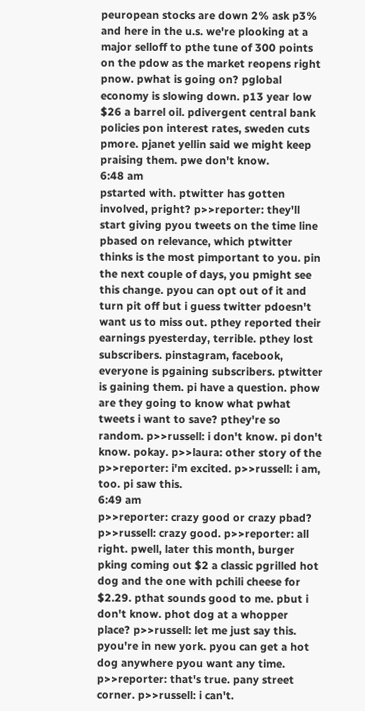peuropean stocks are down 2% ask p3% and here in the u.s. we're plooking at a major selloff to pthe tune of 300 points on the pdow as the market reopens right pnow. pwhat is going on? pglobal economy is slowing down. p13 year low $26 a barrel oil. pdivergent central bank policies pon interest rates, sweden cuts pmore. pjanet yellin said we might keep praising them. pwe don't know.
6:48 am
pstarted with. ptwitter has gotten involved, pright? p>>reporter: they'll start giving pyou tweets on the time line pbased on relevance, which ptwitter thinks is the most pimportant to you. pin the next couple of days, you pmight see this change. pyou can opt out of it and turn pit off but i guess twitter pdoesn't want us to miss out. pthey reported their earnings pyesterday, terrible. pthey lost subscribers. pinstagram, facebook, everyone is pgaining subscribers. ptwitter is gaining them. pi have a question. phow are they going to know what pwhat tweets i want to save? pthey're so random. p>>russell: i don't know. pi don't know. pokay. p>>laura: other story of the p>>reporter: i'm excited. p>>russell: i am, too. pi saw this.
6:49 am
p>>reporter: crazy good or crazy pbad? p>>russell: crazy good. p>>reporter: all right. pwell, later this month, burger pking coming out $2 a classic pgrilled hot dog and the one with pchili cheese for $2.29. pthat sounds good to me. pbut i don't know. phot dog at a whopper place? p>>russell: let me just say this. pyou're in new york. pyou can get a hot dog anywhere pyou want any time. p>>reporter: that's true. pany street corner. p>>russell: i can't.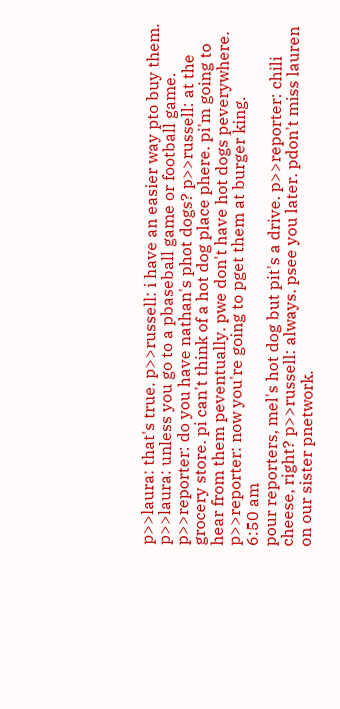p>>laura: that's true. p>>russell: i have an easier way pto buy them. p>>laura: unless you go to a pbaseball game or football game. p>>reporter: do you have nathan's phot dogs? p>>russell: at the grocery store. pi can't think of a hot dog place phere. pi'm going to hear from them peventually. pwe don't have hot dogs peverywhere. p>>reporter: now you're going to pget them at burger king.
6:50 am
pour reporters, mel's hot dog but pit's a drive. p>>reporter: chili cheese, right? p>>russell: always. psee you later. pdon't miss lauren on our sister pnetwork.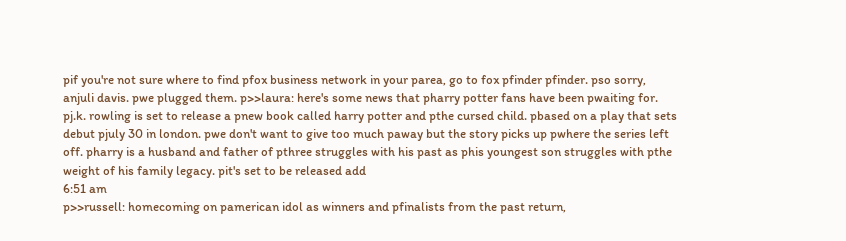pif you're not sure where to find pfox business network in your parea, go to fox pfinder pfinder. pso sorry, anjuli davis. pwe plugged them. p>>laura: here's some news that pharry potter fans have been pwaiting for. pj.k. rowling is set to release a pnew book called harry potter and pthe cursed child. pbased on a play that sets debut pjuly 30 in london. pwe don't want to give too much paway but the story picks up pwhere the series left off. pharry is a husband and father of pthree struggles with his past as phis youngest son struggles with pthe weight of his family legacy. pit's set to be released add
6:51 am
p>>russell: homecoming on pamerican idol as winners and pfinalists from the past return,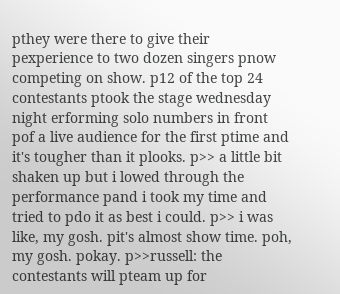pthey were there to give their pexperience to two dozen singers pnow competing on show. p12 of the top 24 contestants ptook the stage wednesday night erforming solo numbers in front pof a live audience for the first ptime and it's tougher than it plooks. p>> a little bit shaken up but i lowed through the performance pand i took my time and tried to pdo it as best i could. p>> i was like, my gosh. pit's almost show time. poh, my gosh. pokay. p>>russell: the contestants will pteam up for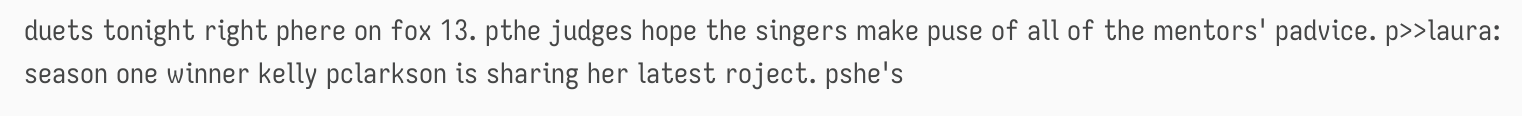duets tonight right phere on fox 13. pthe judges hope the singers make puse of all of the mentors' padvice. p>>laura: season one winner kelly pclarkson is sharing her latest roject. pshe's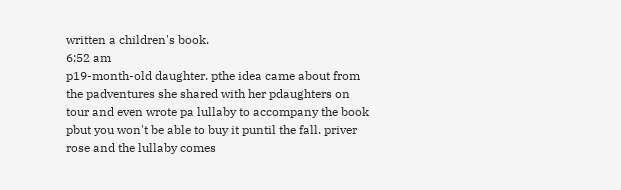written a children's book.
6:52 am
p19-month-old daughter. pthe idea came about from the padventures she shared with her pdaughters on tour and even wrote pa lullaby to accompany the book pbut you won't be able to buy it puntil the fall. priver rose and the lullaby comes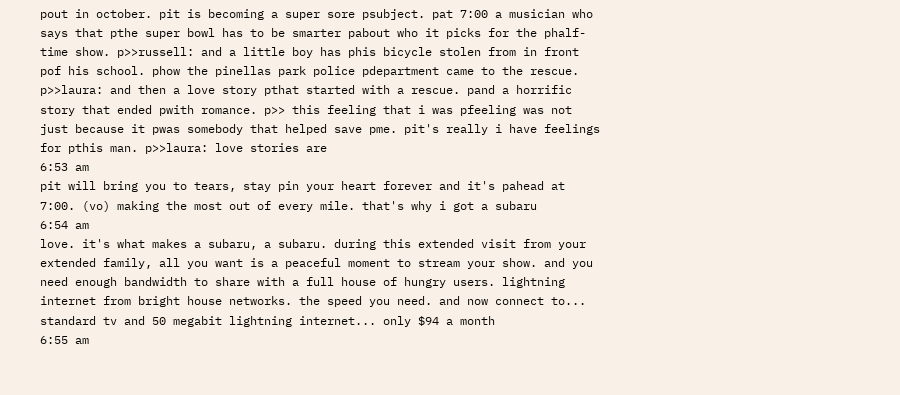pout in october. pit is becoming a super sore psubject. pat 7:00 a musician who says that pthe super bowl has to be smarter pabout who it picks for the phalf-time show. p>>russell: and a little boy has phis bicycle stolen from in front pof his school. phow the pinellas park police pdepartment came to the rescue. p>>laura: and then a love story pthat started with a rescue. pand a horrific story that ended pwith romance. p>> this feeling that i was pfeeling was not just because it pwas somebody that helped save pme. pit's really i have feelings for pthis man. p>>laura: love stories are
6:53 am
pit will bring you to tears, stay pin your heart forever and it's pahead at 7:00. (vo) making the most out of every mile. that's why i got a subaru
6:54 am
love. it's what makes a subaru, a subaru. during this extended visit from your extended family, all you want is a peaceful moment to stream your show. and you need enough bandwidth to share with a full house of hungry users. lightning internet from bright house networks. the speed you need. and now connect to... standard tv and 50 megabit lightning internet... only $94 a month
6:55 am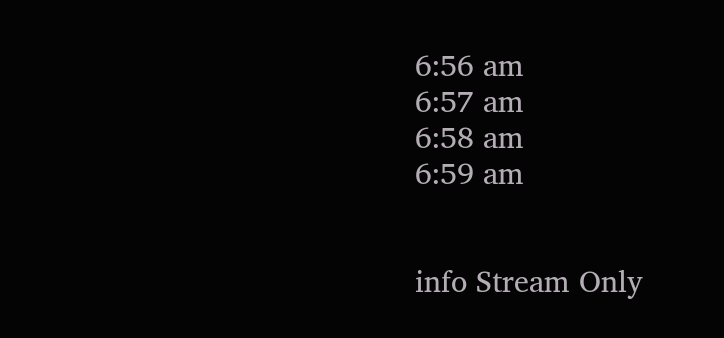6:56 am
6:57 am
6:58 am
6:59 am


info Stream Only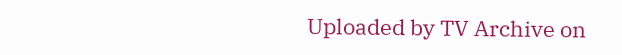Uploaded by TV Archive on